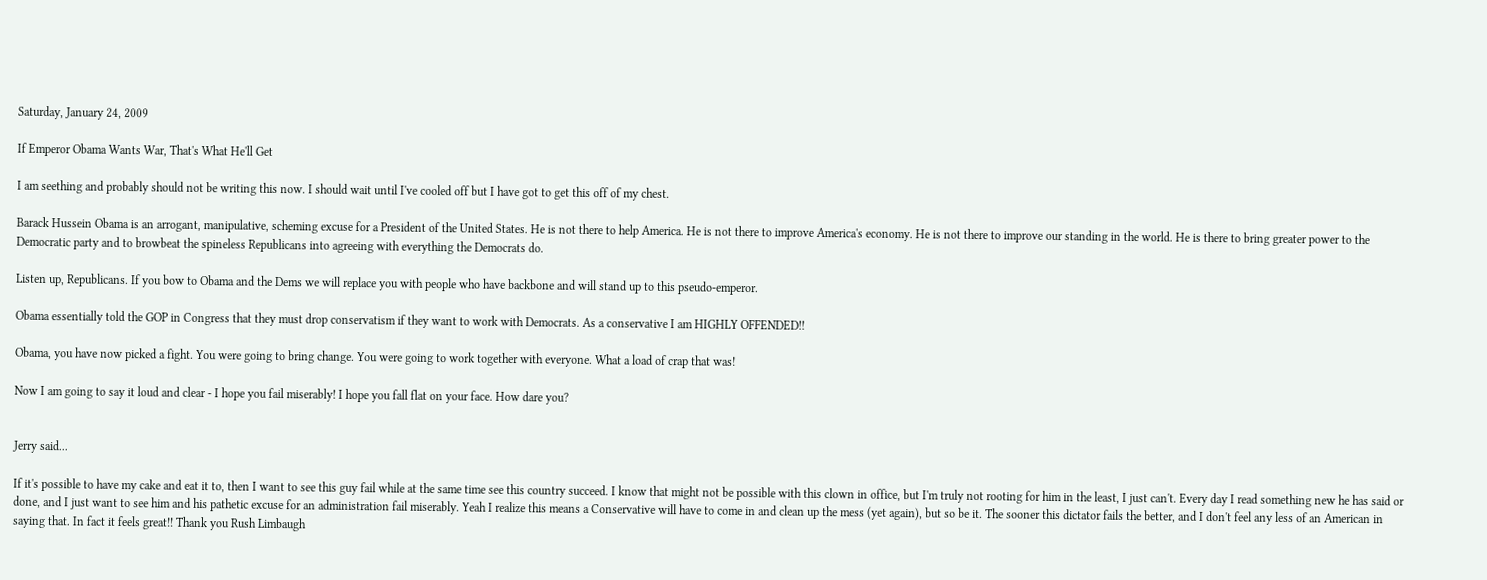Saturday, January 24, 2009

If Emperor Obama Wants War, That's What He'll Get

I am seething and probably should not be writing this now. I should wait until I've cooled off but I have got to get this off of my chest.

Barack Hussein Obama is an arrogant, manipulative, scheming excuse for a President of the United States. He is not there to help America. He is not there to improve America's economy. He is not there to improve our standing in the world. He is there to bring greater power to the Democratic party and to browbeat the spineless Republicans into agreeing with everything the Democrats do.

Listen up, Republicans. If you bow to Obama and the Dems we will replace you with people who have backbone and will stand up to this pseudo-emperor.

Obama essentially told the GOP in Congress that they must drop conservatism if they want to work with Democrats. As a conservative I am HIGHLY OFFENDED!!

Obama, you have now picked a fight. You were going to bring change. You were going to work together with everyone. What a load of crap that was!

Now I am going to say it loud and clear - I hope you fail miserably! I hope you fall flat on your face. How dare you?


Jerry said...

If it's possible to have my cake and eat it to, then I want to see this guy fail while at the same time see this country succeed. I know that might not be possible with this clown in office, but I'm truly not rooting for him in the least, I just can't. Every day I read something new he has said or done, and I just want to see him and his pathetic excuse for an administration fail miserably. Yeah I realize this means a Conservative will have to come in and clean up the mess (yet again), but so be it. The sooner this dictator fails the better, and I don't feel any less of an American in saying that. In fact it feels great!! Thank you Rush Limbaugh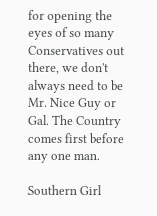for opening the eyes of so many Conservatives out there, we don't always need to be Mr. Nice Guy or Gal. The Country comes first before any one man.

Southern Girl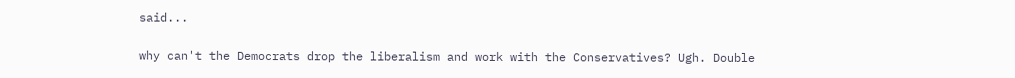said...

why can't the Democrats drop the liberalism and work with the Conservatives? Ugh. Double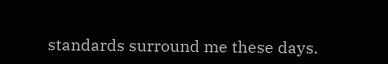standards surround me these days.